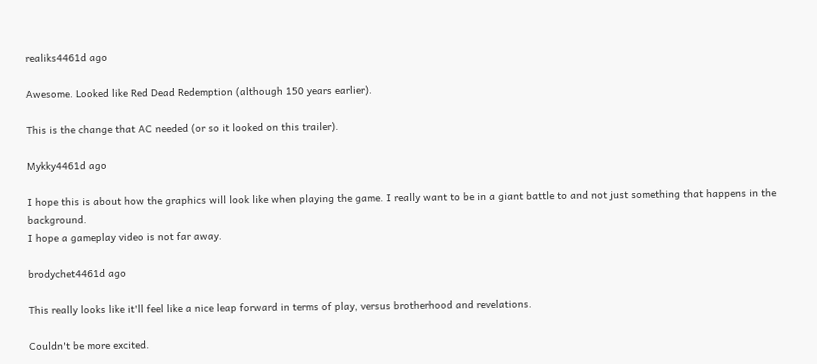realiks4461d ago

Awesome. Looked like Red Dead Redemption (although 150 years earlier).

This is the change that AC needed (or so it looked on this trailer).

Mykky4461d ago

I hope this is about how the graphics will look like when playing the game. I really want to be in a giant battle to and not just something that happens in the background.
I hope a gameplay video is not far away.

brodychet4461d ago

This really looks like it'll feel like a nice leap forward in terms of play, versus brotherhood and revelations.

Couldn't be more excited.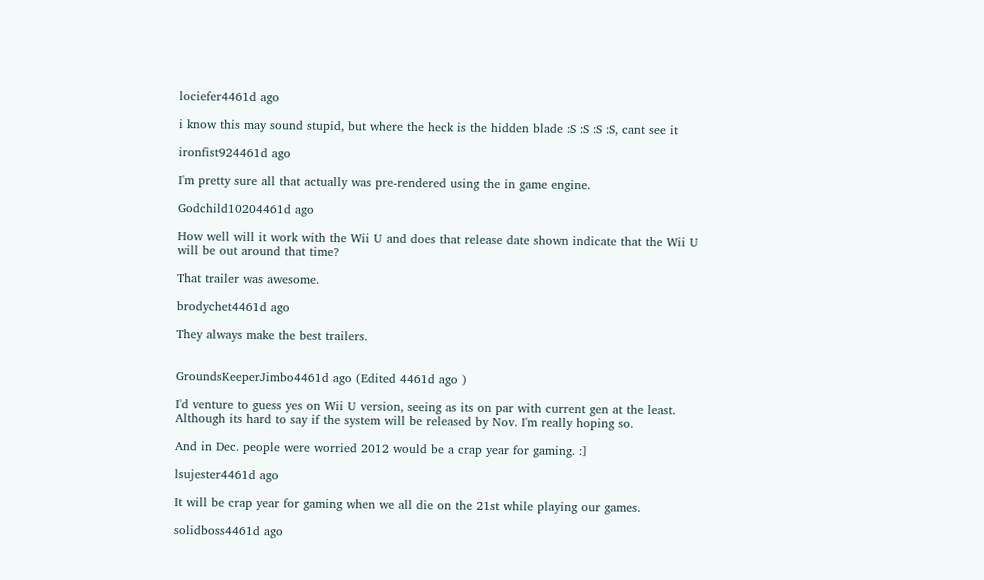lociefer4461d ago

i know this may sound stupid, but where the heck is the hidden blade :S :S :S :S, cant see it

ironfist924461d ago

I'm pretty sure all that actually was pre-rendered using the in game engine.

Godchild10204461d ago

How well will it work with the Wii U and does that release date shown indicate that the Wii U will be out around that time?

That trailer was awesome.

brodychet4461d ago

They always make the best trailers.


GroundsKeeperJimbo4461d ago (Edited 4461d ago )

I'd venture to guess yes on Wii U version, seeing as its on par with current gen at the least. Although its hard to say if the system will be released by Nov. I'm really hoping so.

And in Dec. people were worried 2012 would be a crap year for gaming. :]

lsujester4461d ago

It will be crap year for gaming when we all die on the 21st while playing our games.

solidboss4461d ago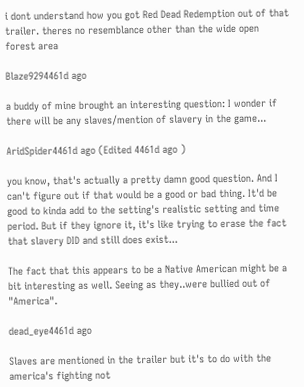i dont understand how you got Red Dead Redemption out of that trailer. theres no resemblance other than the wide open forest area

Blaze9294461d ago

a buddy of mine brought an interesting question: I wonder if there will be any slaves/mention of slavery in the game...

AridSpider4461d ago (Edited 4461d ago )

you know, that's actually a pretty damn good question. And I can't figure out if that would be a good or bad thing. It'd be good to kinda add to the setting's realistic setting and time period. But if they ignore it, it's like trying to erase the fact that slavery DID and still does exist...

The fact that this appears to be a Native American might be a bit interesting as well. Seeing as they..were bullied out of "America".

dead_eye4461d ago

Slaves are mentioned in the trailer but it's to do with the america's fighting not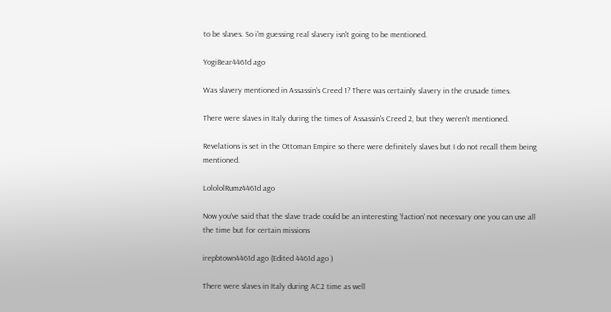to be slaves. So i'm guessing real slavery isn't going to be mentioned.

YogiBear4461d ago

Was slavery mentioned in Assassin's Creed 1? There was certainly slavery in the crusade times.

There were slaves in Italy during the times of Assassin's Creed 2, but they weren't mentioned.

Revelations is set in the Ottoman Empire so there were definitely slaves but I do not recall them being mentioned.

LolololRumz4461d ago

Now you've said that the slave trade could be an interesting 'faction' not necessary one you can use all the time but for certain missions

irepbtown4461d ago (Edited 4461d ago )

There were slaves in Italy during AC2 time as well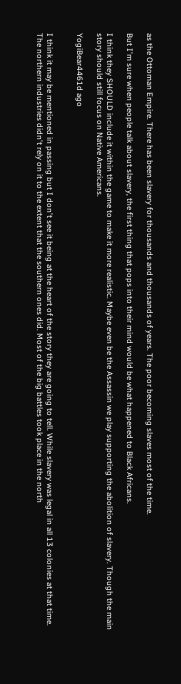as the Ottoman Empire. There has been slavery for thousands and thousands of years. The poor becoming slaves most of the time.

But I'm sure when people talk about slavery, the first thing that pops into their mind would be what happened to Black Africans.

I think they SHOULD include it within the game to make it more realistic. Maybe even be the Assassin we play supporting the abolition of slavery. Though the main story should still focus on Native Americans.

YogiBear4461d ago


I think it may be mentioned in passing but I don't see it being at the heart of the story they are going to tell. While slavery was legal in all 13 colonies at that time. The northern industries didn't rely on it to the extent that the southern ones did. Most of the big battles took place in the north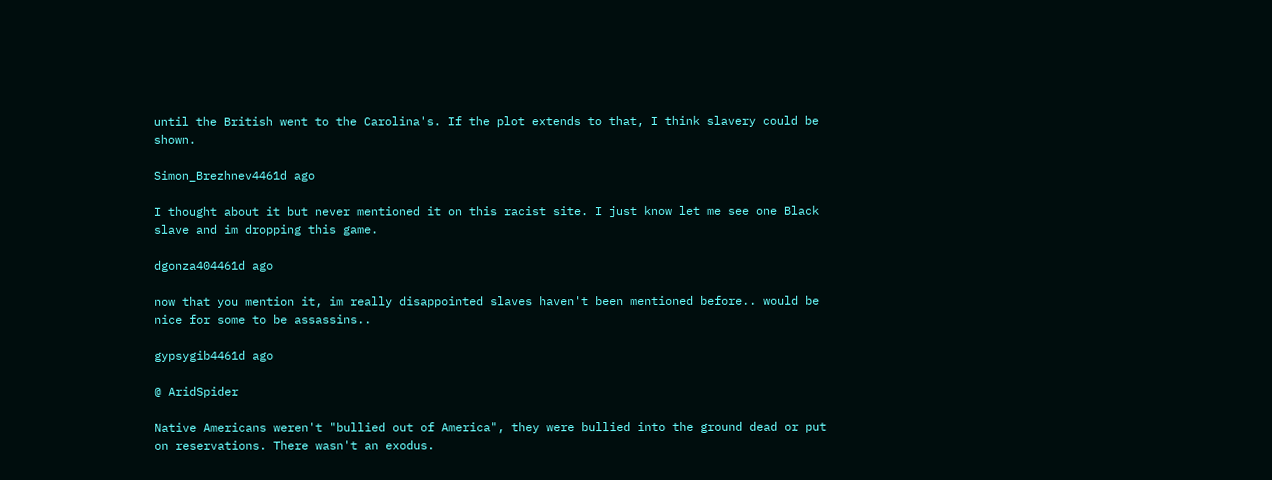until the British went to the Carolina's. If the plot extends to that, I think slavery could be shown.

Simon_Brezhnev4461d ago

I thought about it but never mentioned it on this racist site. I just know let me see one Black slave and im dropping this game.

dgonza404461d ago

now that you mention it, im really disappointed slaves haven't been mentioned before.. would be nice for some to be assassins..

gypsygib4461d ago

@ AridSpider

Native Americans weren't "bullied out of America", they were bullied into the ground dead or put on reservations. There wasn't an exodus.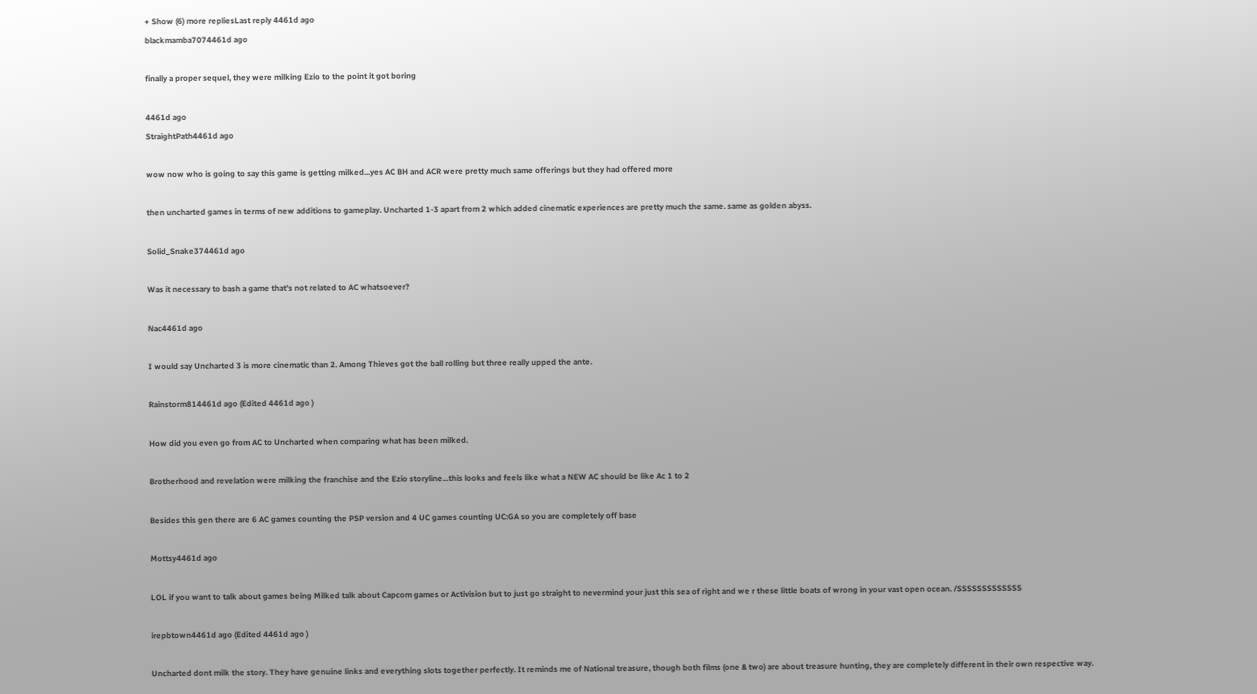+ Show (6) more repliesLast reply 4461d ago
blackmamba7074461d ago

finally a proper sequel, they were milking Ezio to the point it got boring

4461d ago
StraightPath4461d ago

wow now who is going to say this game is getting milked...yes AC BH and ACR were pretty much same offerings but they had offered more

then uncharted games in terms of new additions to gameplay. Uncharted 1-3 apart from 2 which added cinematic experiences are pretty much the same. same as golden abyss.

Solid_Snake374461d ago

Was it necessary to bash a game that's not related to AC whatsoever?

Nac4461d ago

I would say Uncharted 3 is more cinematic than 2. Among Thieves got the ball rolling but three really upped the ante.

Rainstorm814461d ago (Edited 4461d ago )

How did you even go from AC to Uncharted when comparing what has been milked.

Brotherhood and revelation were milking the franchise and the Ezio storyline...this looks and feels like what a NEW AC should be like Ac 1 to 2

Besides this gen there are 6 AC games counting the PSP version and 4 UC games counting UC:GA so you are completely off base

Mottsy4461d ago

LOL if you want to talk about games being Milked talk about Capcom games or Activision but to just go straight to nevermind your just this sea of right and we r these little boats of wrong in your vast open ocean. /SSSSSSSSSSSSS

irepbtown4461d ago (Edited 4461d ago )

Uncharted dont milk the story. They have genuine links and everything slots together perfectly. It reminds me of National treasure, though both films (one & two) are about treasure hunting, they are completely different in their own respective way.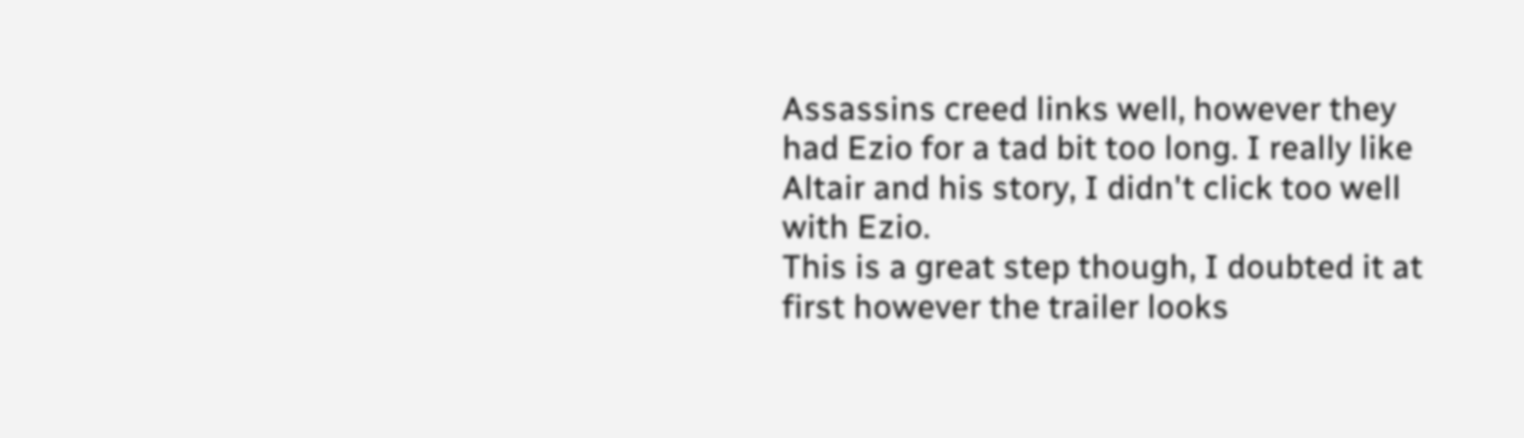Assassins creed links well, however they had Ezio for a tad bit too long. I really like Altair and his story, I didn't click too well with Ezio.
This is a great step though, I doubted it at first however the trailer looks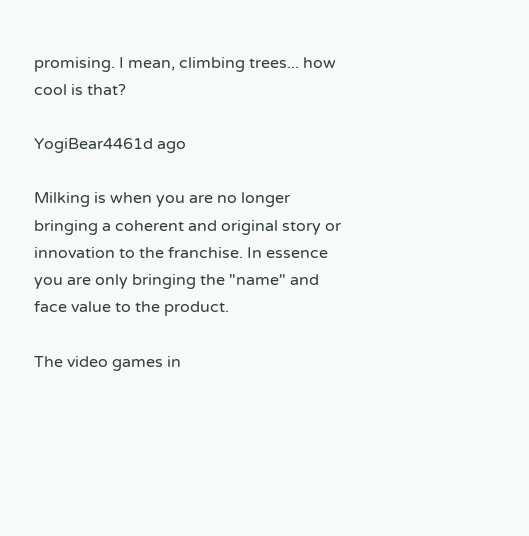promising. I mean, climbing trees... how cool is that?

YogiBear4461d ago

Milking is when you are no longer bringing a coherent and original story or innovation to the franchise. In essence you are only bringing the "name" and face value to the product.

The video games in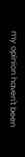my opinion haven't been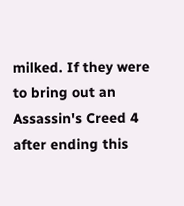milked. If they were to bring out an Assassin's Creed 4 after ending this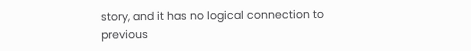story, and it has no logical connection to previous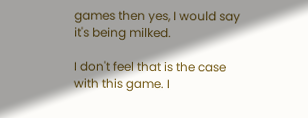games then yes, I would say it's being milked.

I don't feel that is the case with this game. I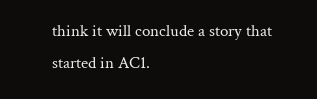think it will conclude a story that started in AC1.